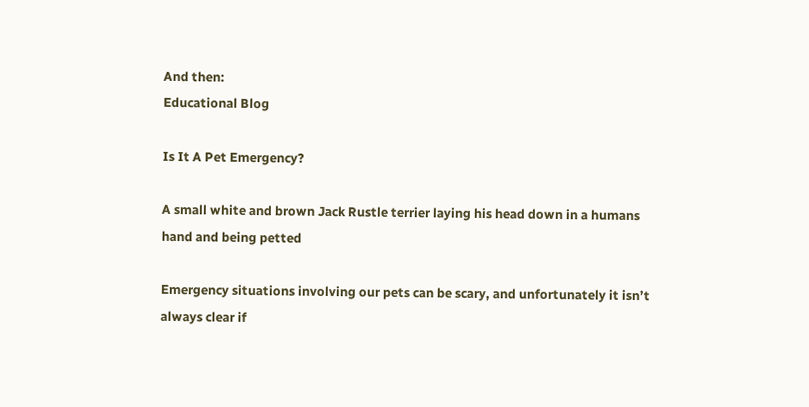And then:
Educational Blog

Is It A Pet Emergency?

A small white and brown Jack Rustle terrier laying his head down in a humans hand and being petted

Emergency situations involving our pets can be scary, and unfortunately it isn’t always clear if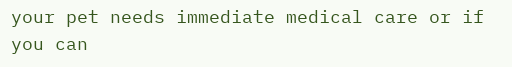your pet needs immediate medical care or if you can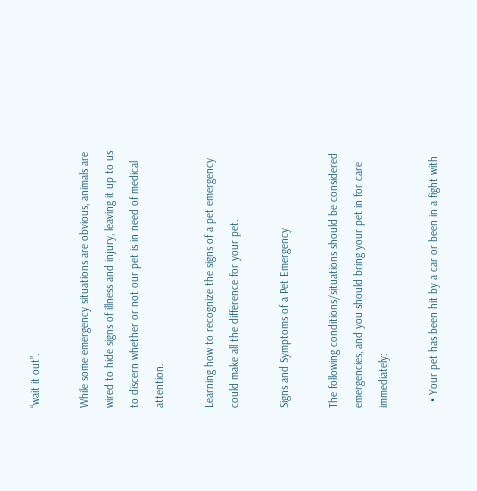“wait it out”.

While some emergency situations are obvious, animals are wired to hide signs of illness and injury, leaving it up to us to discern whether or not our pet is in need of medical attention.

Learning how to recognize the signs of a pet emergency could make all the difference for your pet.

Signs and Symptoms of a Pet Emergency

The following conditions/situations should be considered emergencies, and you should bring your pet in for care immediately:

  • Your pet has been hit by a car or been in a fight with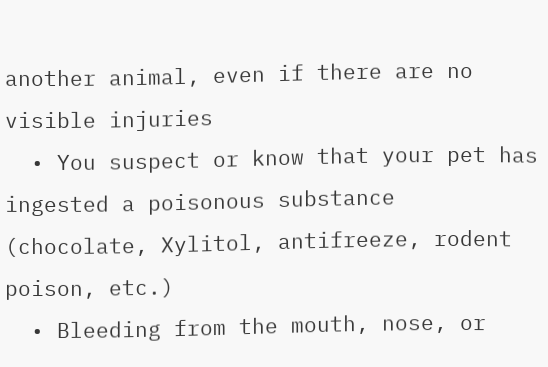another animal, even if there are no visible injuries
  • You suspect or know that your pet has ingested a poisonous substance (chocolate, Xylitol, antifreeze, rodent poison, etc.)
  • Bleeding from the mouth, nose, or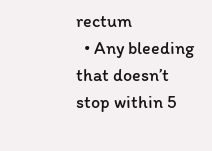rectum
  • Any bleeding that doesn’t stop within 5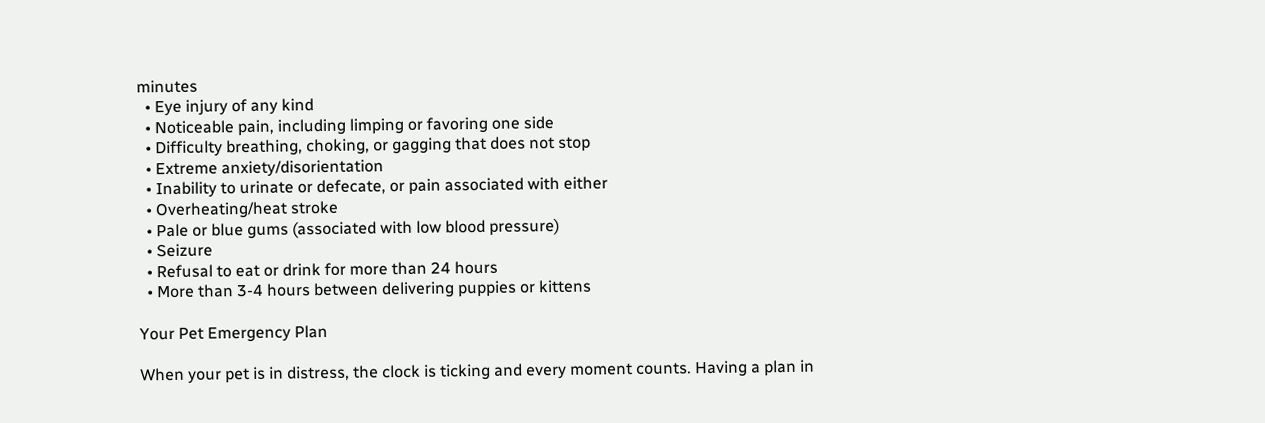minutes
  • Eye injury of any kind
  • Noticeable pain, including limping or favoring one side
  • Difficulty breathing, choking, or gagging that does not stop
  • Extreme anxiety/disorientation
  • Inability to urinate or defecate, or pain associated with either
  • Overheating/heat stroke
  • Pale or blue gums (associated with low blood pressure)
  • Seizure
  • Refusal to eat or drink for more than 24 hours
  • More than 3-4 hours between delivering puppies or kittens

Your Pet Emergency Plan

When your pet is in distress, the clock is ticking and every moment counts. Having a plan in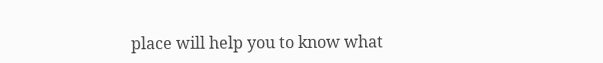place will help you to know what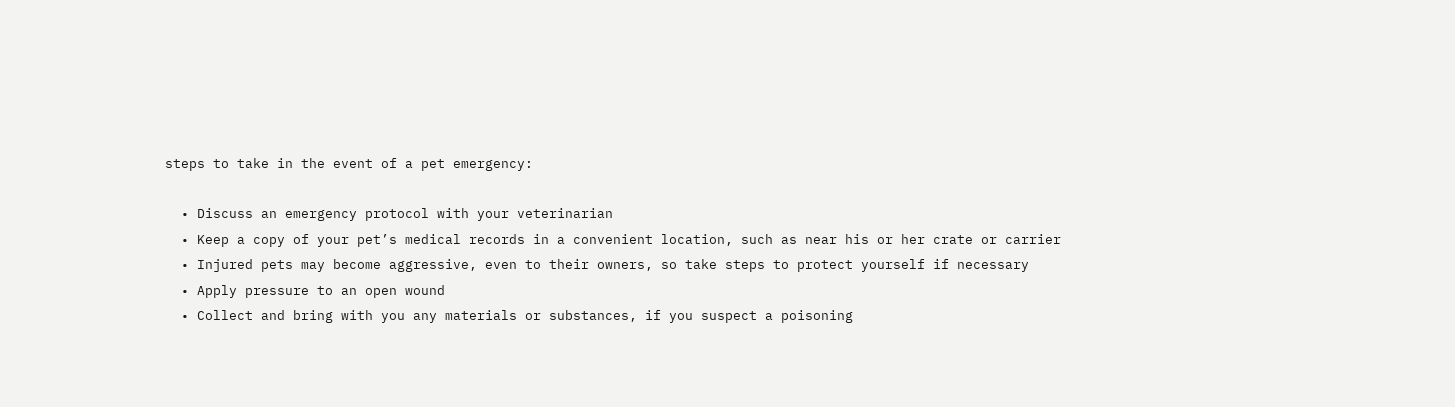steps to take in the event of a pet emergency:

  • Discuss an emergency protocol with your veterinarian
  • Keep a copy of your pet’s medical records in a convenient location, such as near his or her crate or carrier
  • Injured pets may become aggressive, even to their owners, so take steps to protect yourself if necessary
  • Apply pressure to an open wound
  • Collect and bring with you any materials or substances, if you suspect a poisoning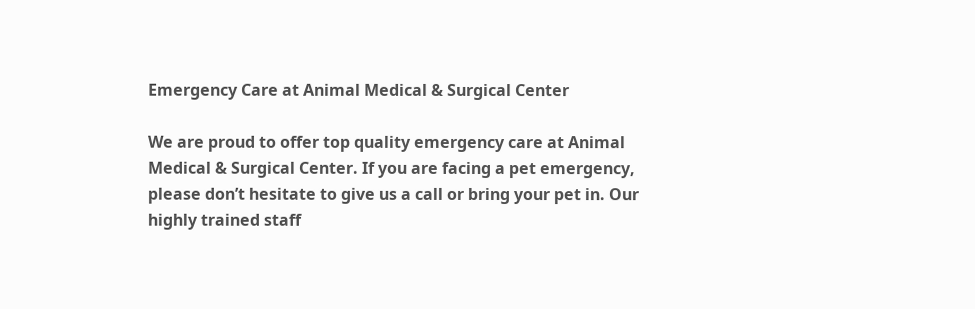Emergency Care at Animal Medical & Surgical Center

We are proud to offer top quality emergency care at Animal Medical & Surgical Center. If you are facing a pet emergency, please don’t hesitate to give us a call or bring your pet in. Our highly trained staff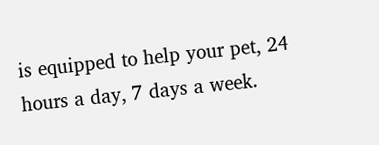is equipped to help your pet, 24 hours a day, 7 days a week.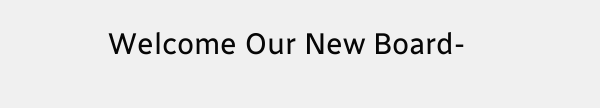Welcome Our New Board-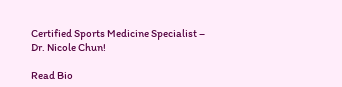Certified Sports Medicine Specialist – Dr. Nicole Chun!

Read Bio